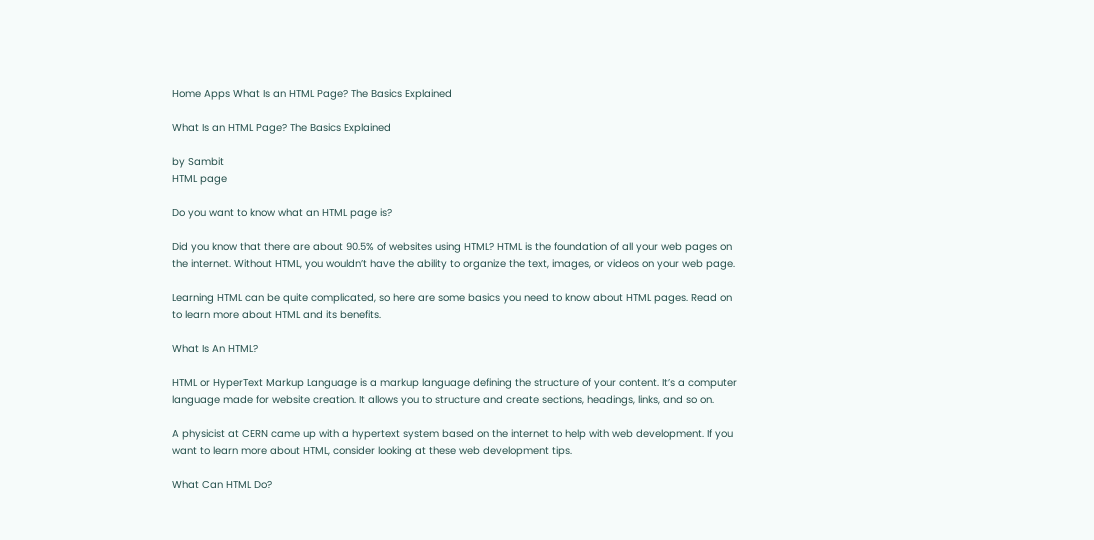Home Apps What Is an HTML Page? The Basics Explained

What Is an HTML Page? The Basics Explained

by Sambit
HTML page

Do you want to know what an HTML page is?

Did you know that there are about 90.5% of websites using HTML? HTML is the foundation of all your web pages on the internet. Without HTML, you wouldn’t have the ability to organize the text, images, or videos on your web page.

Learning HTML can be quite complicated, so here are some basics you need to know about HTML pages. Read on to learn more about HTML and its benefits.

What Is An HTML?

HTML or HyperText Markup Language is a markup language defining the structure of your content. It’s a computer language made for website creation. It allows you to structure and create sections, headings, links, and so on.

A physicist at CERN came up with a hypertext system based on the internet to help with web development. If you want to learn more about HTML, consider looking at these web development tips.

What Can HTML Do?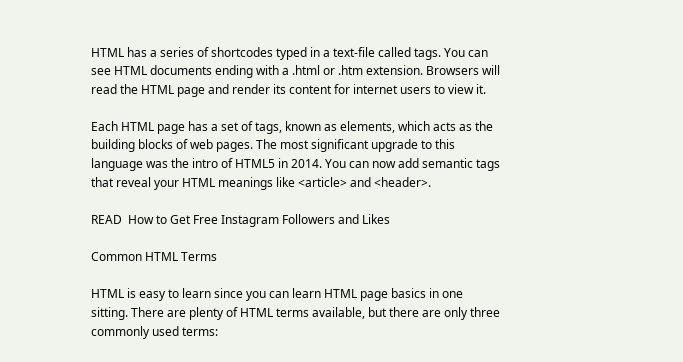HTML has a series of shortcodes typed in a text-file called tags. You can see HTML documents ending with a .html or .htm extension. Browsers will read the HTML page and render its content for internet users to view it.

Each HTML page has a set of tags, known as elements, which acts as the building blocks of web pages. The most significant upgrade to this language was the intro of HTML5 in 2014. You can now add semantic tags that reveal your HTML meanings like <article> and <header>.

READ  How to Get Free Instagram Followers and Likes

Common HTML Terms

HTML is easy to learn since you can learn HTML page basics in one sitting. There are plenty of HTML terms available, but there are only three commonly used terms: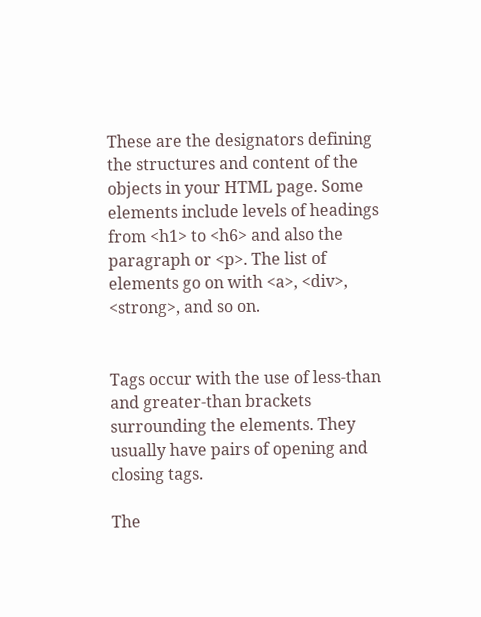These are the designators defining the structures and content of the objects in your HTML page. Some elements include levels of headings from <h1> to <h6> and also the paragraph or <p>. The list of elements go on with <a>, <div>, <strong>, and so on.


Tags occur with the use of less-than and greater-than brackets surrounding the elements. They usually have pairs of opening and closing tags.

The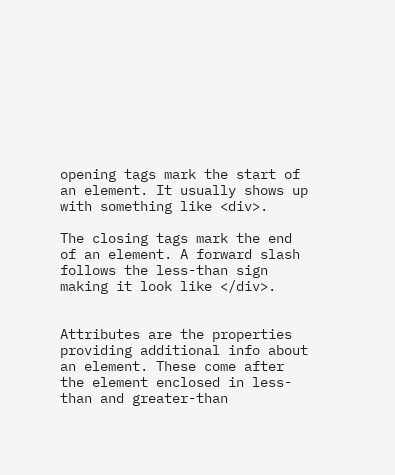opening tags mark the start of an element. It usually shows up with something like <div>.

The closing tags mark the end of an element. A forward slash follows the less-than sign making it look like </div>.


Attributes are the properties providing additional info about an element. These come after the element enclosed in less-than and greater-than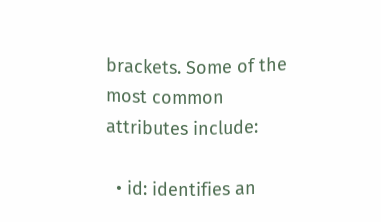brackets. Some of the most common attributes include:

  • id: identifies an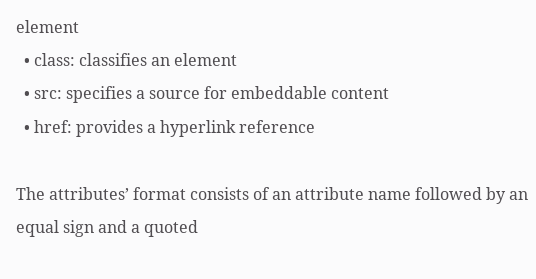element
  • class: classifies an element
  • src: specifies a source for embeddable content
  • href: provides a hyperlink reference

The attributes’ format consists of an attribute name followed by an equal sign and a quoted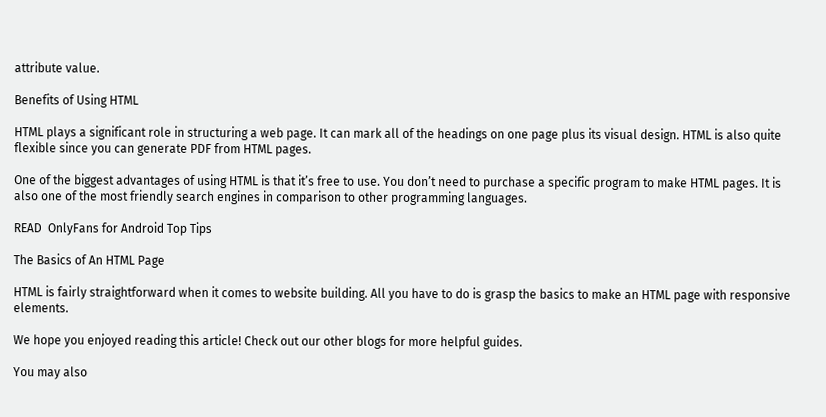attribute value.

Benefits of Using HTML

HTML plays a significant role in structuring a web page. It can mark all of the headings on one page plus its visual design. HTML is also quite flexible since you can generate PDF from HTML pages.

One of the biggest advantages of using HTML is that it’s free to use. You don’t need to purchase a specific program to make HTML pages. It is also one of the most friendly search engines in comparison to other programming languages.

READ  OnlyFans for Android Top Tips

The Basics of An HTML Page

HTML is fairly straightforward when it comes to website building. All you have to do is grasp the basics to make an HTML page with responsive elements.

We hope you enjoyed reading this article! Check out our other blogs for more helpful guides.

You may also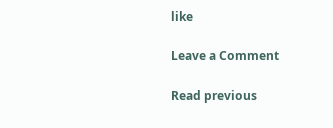like

Leave a Comment

Read previous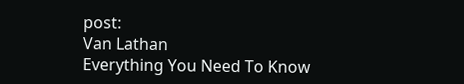post:
Van Lathan
Everything You Need To Know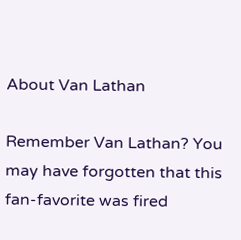About Van Lathan

Remember Van Lathan? You may have forgotten that this fan-favorite was fired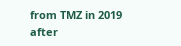from TMZ in 2019 after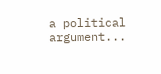a political argument...